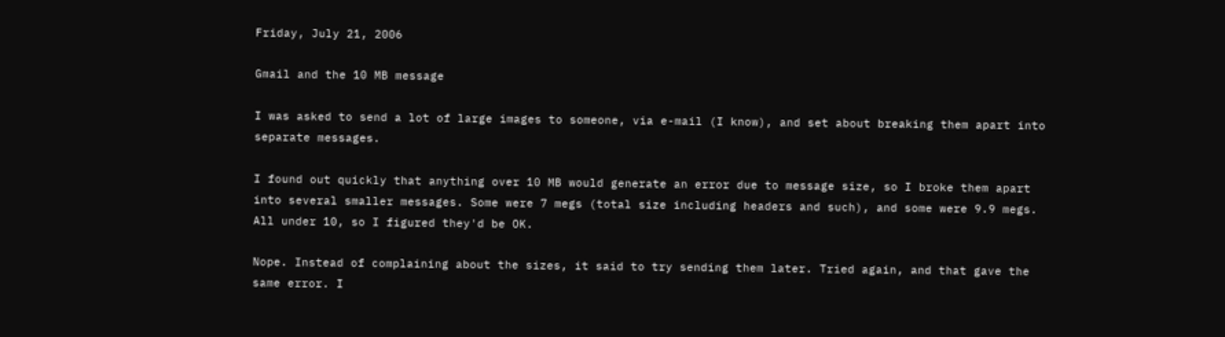Friday, July 21, 2006

Gmail and the 10 MB message

I was asked to send a lot of large images to someone, via e-mail (I know), and set about breaking them apart into separate messages.

I found out quickly that anything over 10 MB would generate an error due to message size, so I broke them apart into several smaller messages. Some were 7 megs (total size including headers and such), and some were 9.9 megs. All under 10, so I figured they'd be OK.

Nope. Instead of complaining about the sizes, it said to try sending them later. Tried again, and that gave the same error. I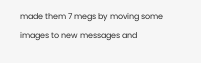made them 7 megs by moving some images to new messages and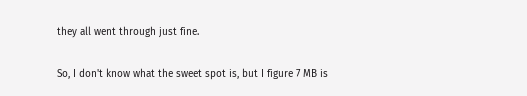they all went through just fine.

So, I don't know what the sweet spot is, but I figure 7 MB is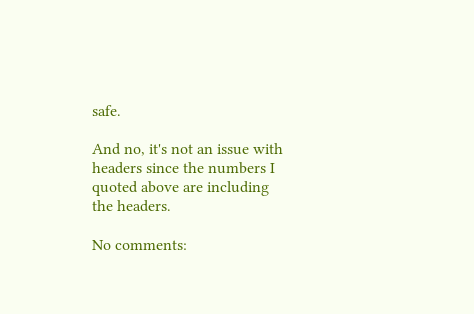safe.

And no, it's not an issue with headers since the numbers I quoted above are including the headers.

No comments: